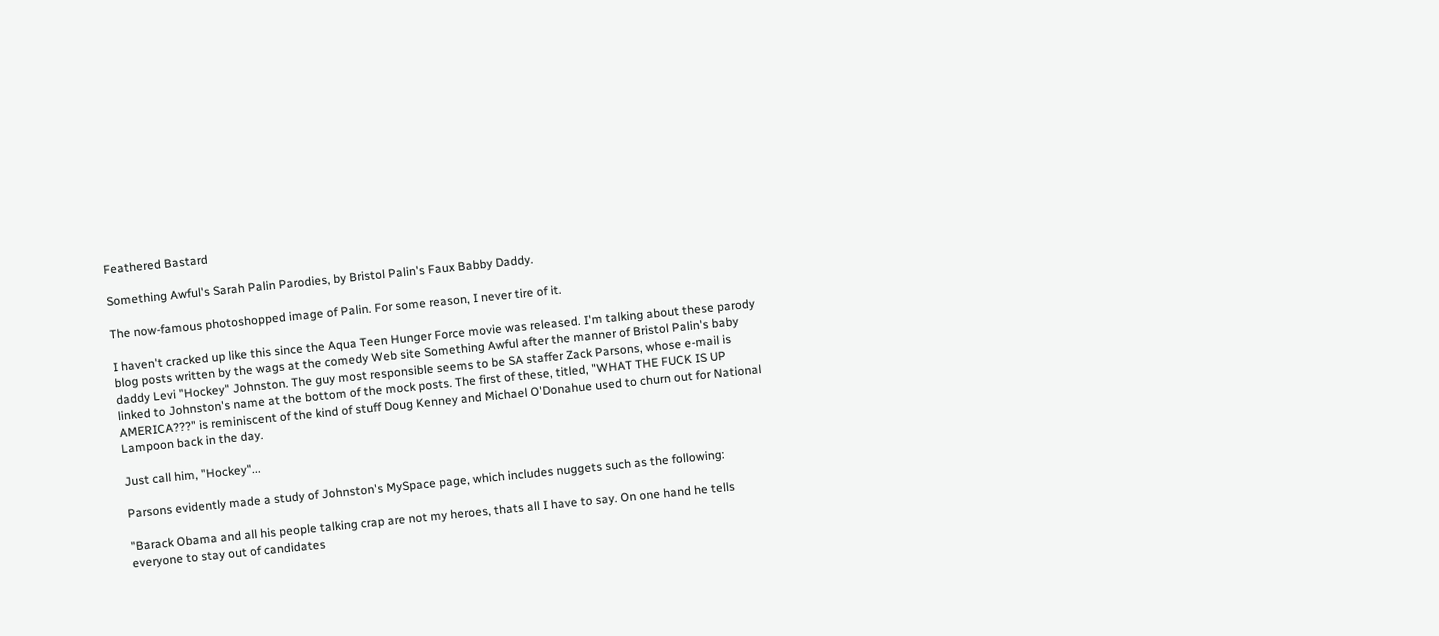Feathered Bastard

Something Awful's Sarah Palin Parodies, by Bristol Palin's Faux Babby Daddy.

The now-famous photoshopped image of Palin. For some reason, I never tire of it.

I haven't cracked up like this since the Aqua Teen Hunger Force movie was released. I'm talking about these parody blog posts written by the wags at the comedy Web site Something Awful after the manner of Bristol Palin's baby daddy Levi "Hockey" Johnston. The guy most responsible seems to be SA staffer Zack Parsons, whose e-mail is linked to Johnston's name at the bottom of the mock posts. The first of these, titled, "WHAT THE FUCK IS UP AMERICA???" is reminiscent of the kind of stuff Doug Kenney and Michael O'Donahue used to churn out for National Lampoon back in the day.

Just call him, "Hockey"...

Parsons evidently made a study of Johnston's MySpace page, which includes nuggets such as the following:

"Barack Obama and all his people talking crap are not my heroes, thats all I have to say. On one hand he tells everyone to stay out of candidates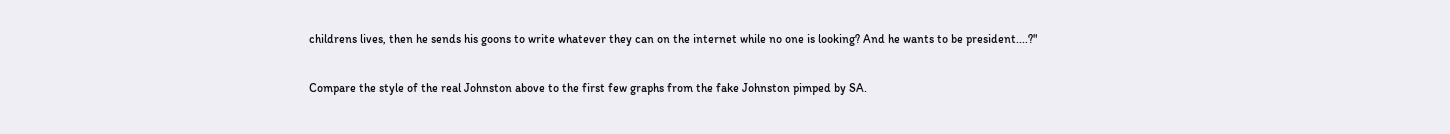childrens lives, then he sends his goons to write whatever they can on the internet while no one is looking? And he wants to be president....?"

Compare the style of the real Johnston above to the first few graphs from the fake Johnston pimped by SA.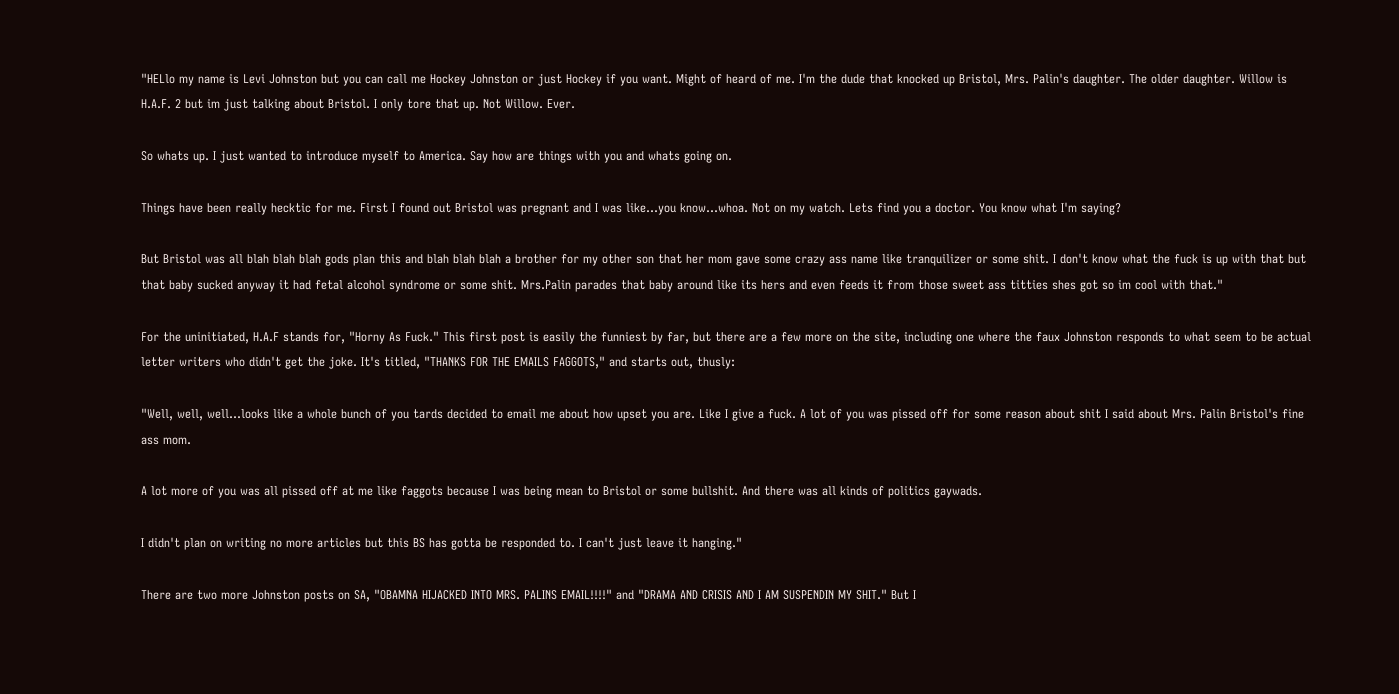"HELlo my name is Levi Johnston but you can call me Hockey Johnston or just Hockey if you want. Might of heard of me. I'm the dude that knocked up Bristol, Mrs. Palin's daughter. The older daughter. Willow is H.A.F. 2 but im just talking about Bristol. I only tore that up. Not Willow. Ever.

So whats up. I just wanted to introduce myself to America. Say how are things with you and whats going on.

Things have been really hecktic for me. First I found out Bristol was pregnant and I was like...you know...whoa. Not on my watch. Lets find you a doctor. You know what I'm saying?

But Bristol was all blah blah blah gods plan this and blah blah blah a brother for my other son that her mom gave some crazy ass name like tranquilizer or some shit. I don't know what the fuck is up with that but that baby sucked anyway it had fetal alcohol syndrome or some shit. Mrs.Palin parades that baby around like its hers and even feeds it from those sweet ass titties shes got so im cool with that."

For the uninitiated, H.A.F stands for, "Horny As Fuck." This first post is easily the funniest by far, but there are a few more on the site, including one where the faux Johnston responds to what seem to be actual letter writers who didn't get the joke. It's titled, "THANKS FOR THE EMAILS FAGGOTS," and starts out, thusly:

"Well, well, well...looks like a whole bunch of you tards decided to email me about how upset you are. Like I give a fuck. A lot of you was pissed off for some reason about shit I said about Mrs. Palin Bristol's fine ass mom.

A lot more of you was all pissed off at me like faggots because I was being mean to Bristol or some bullshit. And there was all kinds of politics gaywads.

I didn't plan on writing no more articles but this BS has gotta be responded to. I can't just leave it hanging."

There are two more Johnston posts on SA, "OBAMNA HIJACKED INTO MRS. PALINS EMAIL!!!!" and "DRAMA AND CRISIS AND I AM SUSPENDIN MY SHIT." But I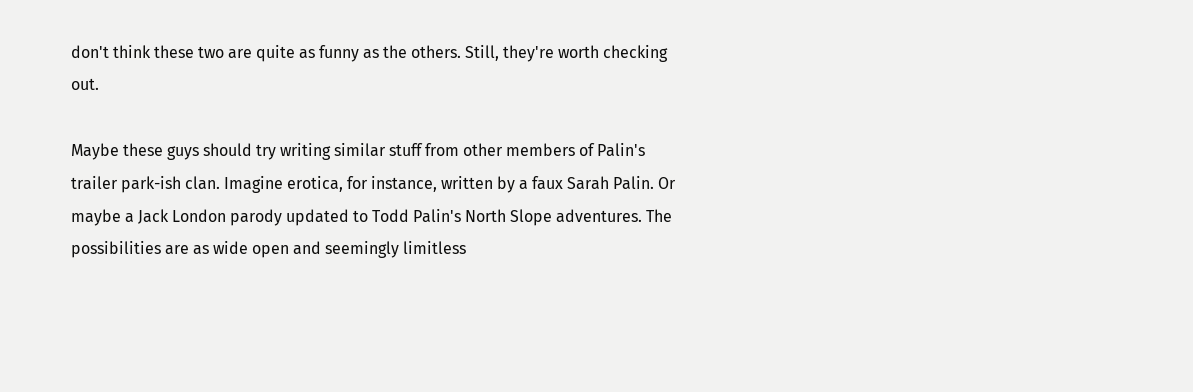don't think these two are quite as funny as the others. Still, they're worth checking out.

Maybe these guys should try writing similar stuff from other members of Palin's trailer park-ish clan. Imagine erotica, for instance, written by a faux Sarah Palin. Or maybe a Jack London parody updated to Todd Palin's North Slope adventures. The possibilities are as wide open and seemingly limitless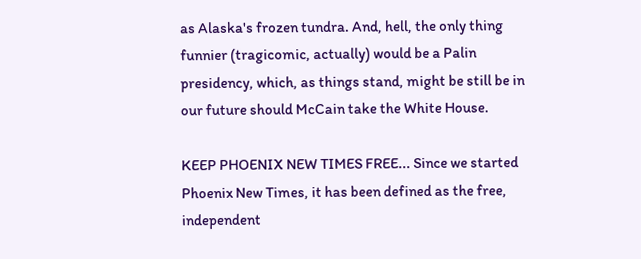as Alaska's frozen tundra. And, hell, the only thing funnier (tragicomic, actually) would be a Palin presidency, which, as things stand, might be still be in our future should McCain take the White House.

KEEP PHOENIX NEW TIMES FREE... Since we started Phoenix New Times, it has been defined as the free, independent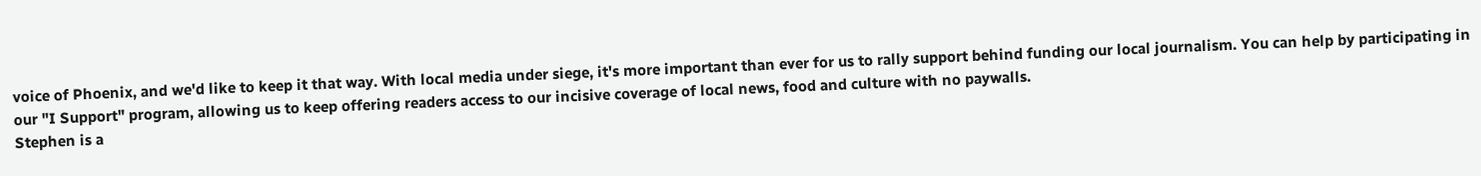voice of Phoenix, and we'd like to keep it that way. With local media under siege, it's more important than ever for us to rally support behind funding our local journalism. You can help by participating in our "I Support" program, allowing us to keep offering readers access to our incisive coverage of local news, food and culture with no paywalls.
Stephen is a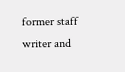former staff writer and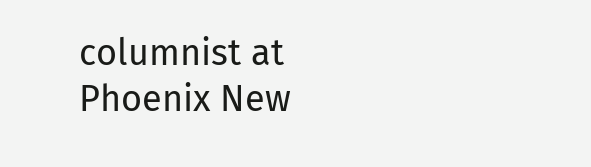columnist at Phoenix New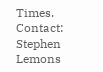Times.
Contact: Stephen Lemons